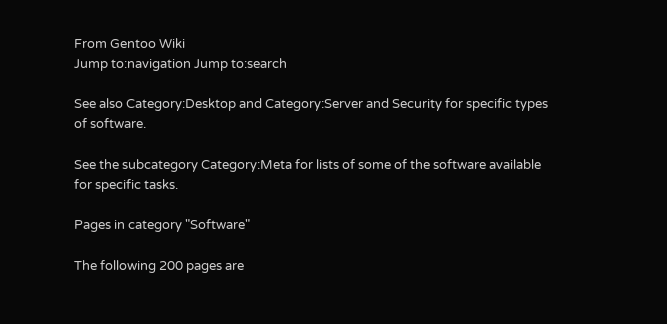From Gentoo Wiki
Jump to:navigation Jump to:search

See also Category:Desktop and Category:Server and Security for specific types of software.

See the subcategory Category:Meta for lists of some of the software available for specific tasks.

Pages in category "Software"

The following 200 pages are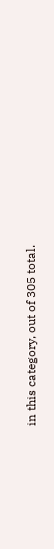in this category, out of 305 total.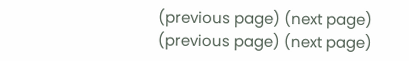(previous page) (next page)
(previous page) (next page)